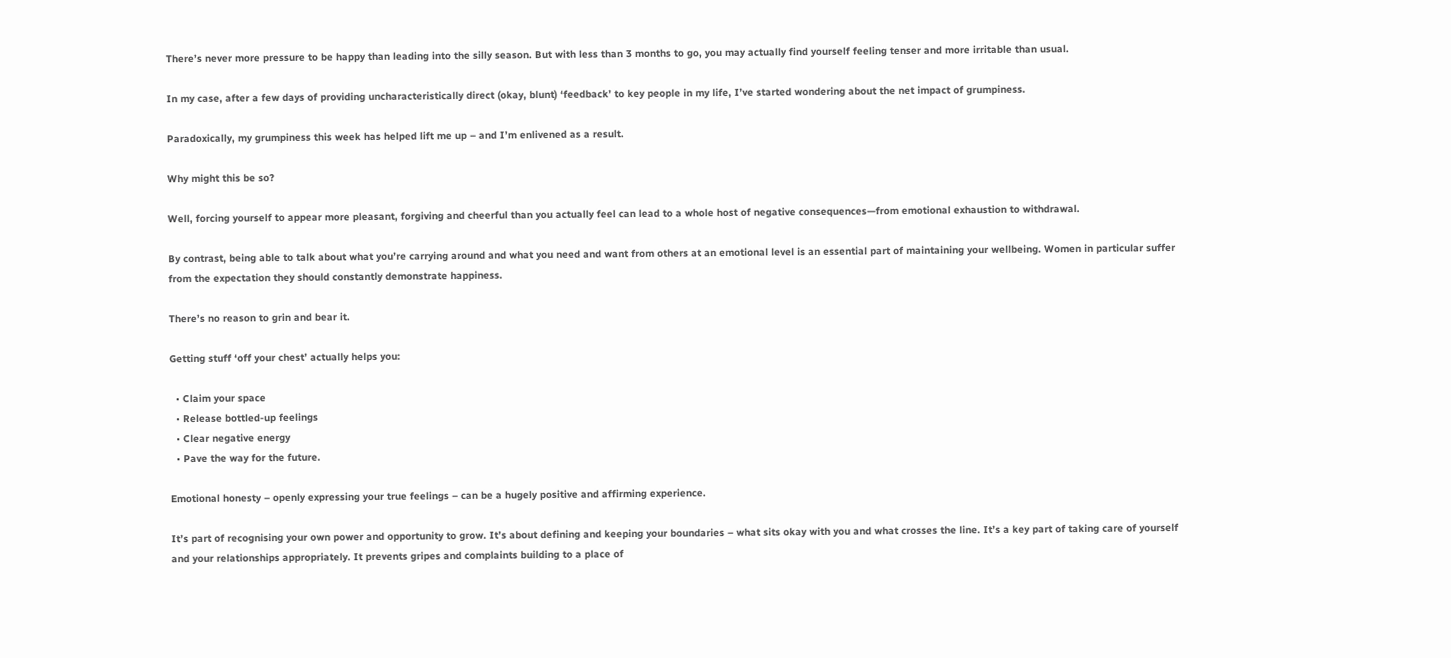There’s never more pressure to be happy than leading into the silly season. But with less than 3 months to go, you may actually find yourself feeling tenser and more irritable than usual.

In my case, after a few days of providing uncharacteristically direct (okay, blunt) ‘feedback’ to key people in my life, I’ve started wondering about the net impact of grumpiness.

Paradoxically, my grumpiness this week has helped lift me up – and I’m enlivened as a result.

Why might this be so?

Well, forcing yourself to appear more pleasant, forgiving and cheerful than you actually feel can lead to a whole host of negative consequences—from emotional exhaustion to withdrawal.

By contrast, being able to talk about what you’re carrying around and what you need and want from others at an emotional level is an essential part of maintaining your wellbeing. Women in particular suffer from the expectation they should constantly demonstrate happiness.

There’s no reason to grin and bear it.

Getting stuff ‘off your chest’ actually helps you:

  • Claim your space
  • Release bottled-up feelings
  • Clear negative energy
  • Pave the way for the future.

Emotional honesty – openly expressing your true feelings – can be a hugely positive and affirming experience.

It’s part of recognising your own power and opportunity to grow. It’s about defining and keeping your boundaries – what sits okay with you and what crosses the line. It’s a key part of taking care of yourself and your relationships appropriately. It prevents gripes and complaints building to a place of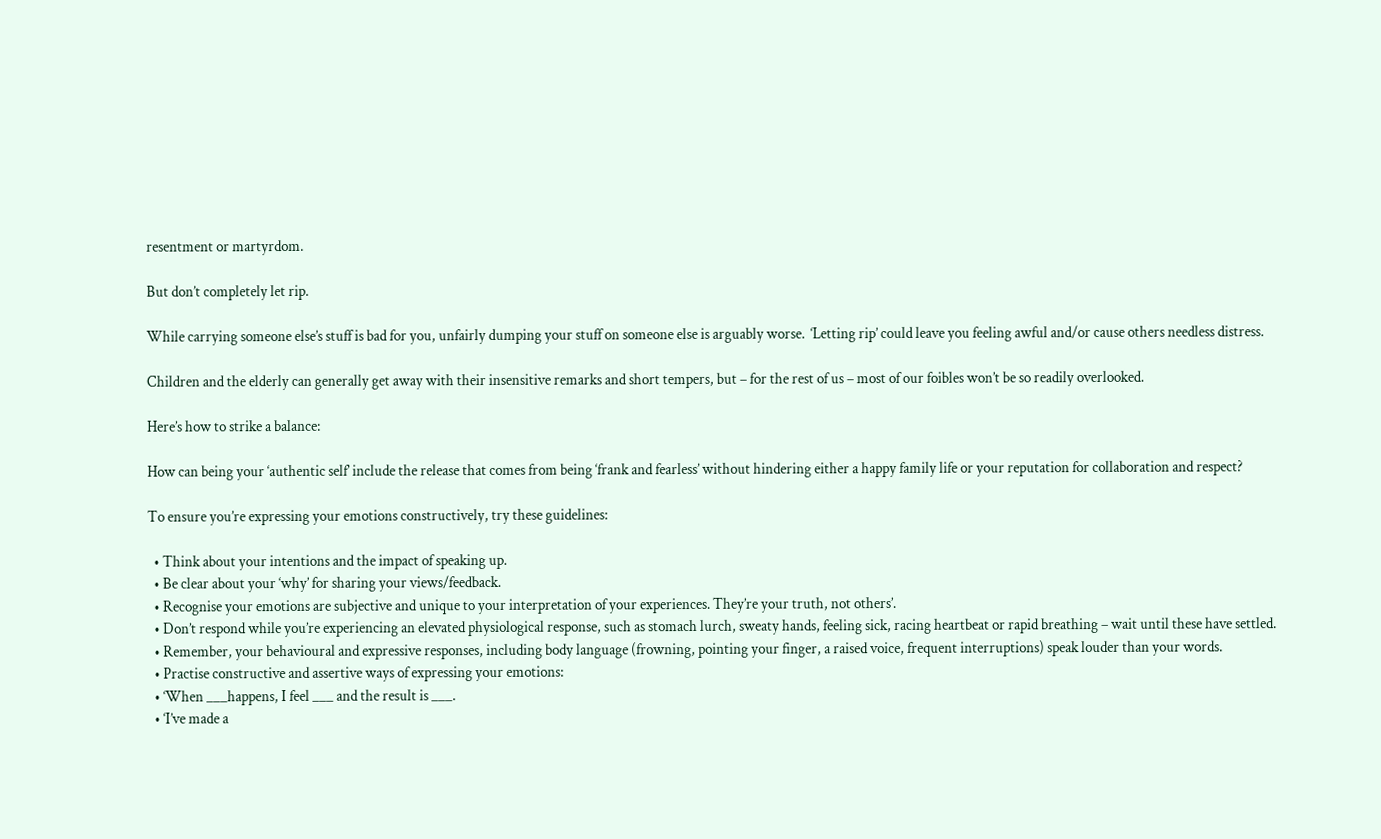resentment or martyrdom.

But don’t completely let rip.

While carrying someone else’s stuff is bad for you, unfairly dumping your stuff on someone else is arguably worse.  ‘Letting rip’ could leave you feeling awful and/or cause others needless distress.

Children and the elderly can generally get away with their insensitive remarks and short tempers, but – for the rest of us – most of our foibles won’t be so readily overlooked.

Here’s how to strike a balance:

How can being your ‘authentic self’ include the release that comes from being ‘frank and fearless’ without hindering either a happy family life or your reputation for collaboration and respect?

To ensure you’re expressing your emotions constructively, try these guidelines:

  • Think about your intentions and the impact of speaking up.
  • Be clear about your ‘why’ for sharing your views/feedback.
  • Recognise your emotions are subjective and unique to your interpretation of your experiences. They’re your truth, not others’.
  • Don’t respond while you’re experiencing an elevated physiological response, such as stomach lurch, sweaty hands, feeling sick, racing heartbeat or rapid breathing – wait until these have settled.
  • Remember, your behavioural and expressive responses, including body language (frowning, pointing your finger, a raised voice, frequent interruptions) speak louder than your words.
  • Practise constructive and assertive ways of expressing your emotions:
  • ‘When ___happens, I feel ___ and the result is ___.
  • ‘I’ve made a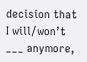decision that I will/won’t ___ anymore,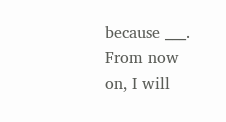because ___. From now on, I will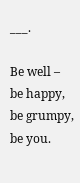___.

Be well – be happy, be grumpy, be you.